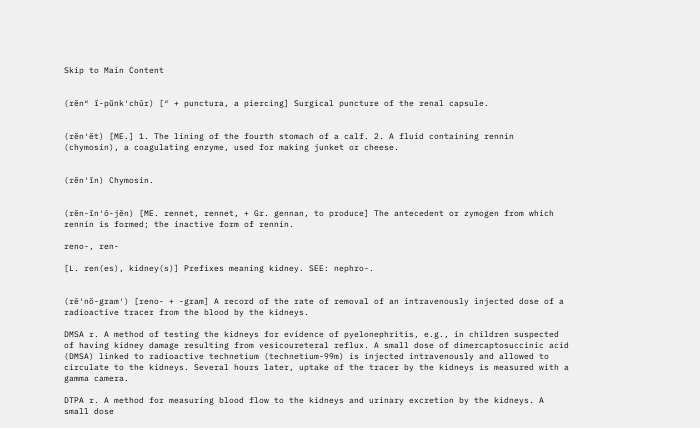Skip to Main Content


(rĕn″ ĭ-pŭnk′chūr) [″ + punctura, a piercing] Surgical puncture of the renal capsule.


(rĕn′ĕt) [ME.] 1. The lining of the fourth stomach of a calf. 2. A fluid containing rennin (chymosin), a coagulating enzyme, used for making junket or cheese.


(rĕn′ĭn) Chymosin.


(rĕn-ĭn′ō-jĕn) [ME. rennet, rennet, + Gr. gennan, to produce] The antecedent or zymogen from which rennin is formed; the inactive form of rennin.

reno-, ren-

[L. ren(es), kidney(s)] Prefixes meaning kidney. SEE: nephro-.


(rē′nŏ-gram′) [reno- + -gram] A record of the rate of removal of an intravenously injected dose of a radioactive tracer from the blood by the kidneys.

DMSA r. A method of testing the kidneys for evidence of pyelonephritis, e.g., in children suspected of having kidney damage resulting from vesicoureteral reflux. A small dose of dimercaptosuccinic acid (DMSA) linked to radioactive technetium (technetium-99m) is injected intravenously and allowed to circulate to the kidneys. Several hours later, uptake of the tracer by the kidneys is measured with a gamma camera.

DTPA r. A method for measuring blood flow to the kidneys and urinary excretion by the kidneys. A small dose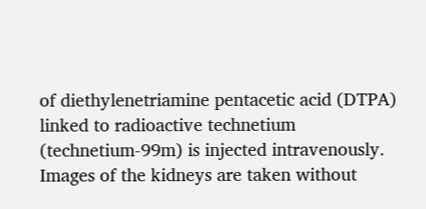of diethylenetriamine pentacetic acid (DTPA) linked to radioactive technetium (technetium-99m) is injected intravenously. Images of the kidneys are taken without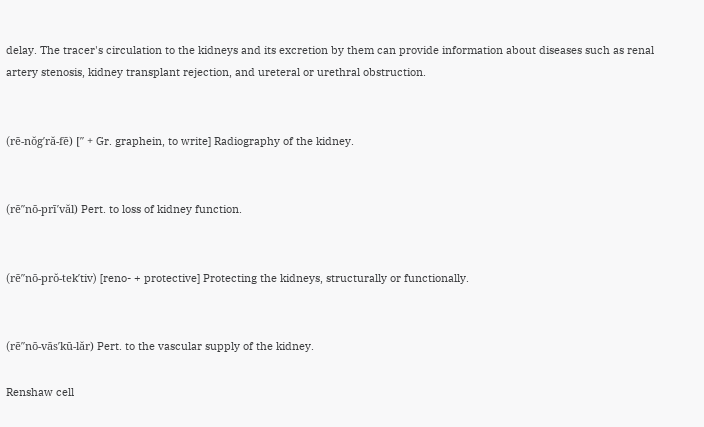delay. The tracer's circulation to the kidneys and its excretion by them can provide information about diseases such as renal artery stenosis, kidney transplant rejection, and ureteral or urethral obstruction.


(rē-nŏg′ră-fē) [″ + Gr. graphein, to write] Radiography of the kidney.


(rē″nō-prī′văl) Pert. to loss of kidney function.


(rē″nō-prŏ-tek′tiv) [reno- + protective] Protecting the kidneys, structurally or functionally.


(rē″nō-vās′kū-lăr) Pert. to the vascular supply of the kidney.

Renshaw cell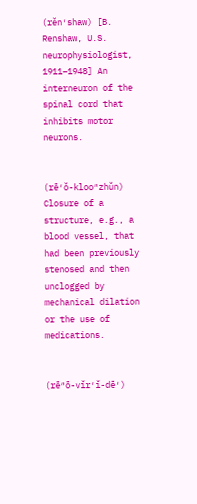(rĕn′shaw) [B. Renshaw, U.S. neurophysiologist, 1911–1948] An interneuron of the spinal cord that inhibits motor neurons.


(rē′ŏ-kloo″zhŭn) Closure of a structure, e.g., a blood vessel, that had been previously stenosed and then unclogged by mechanical dilation or the use of medications.


(rē″ō-vĭr′ĭ-dē′)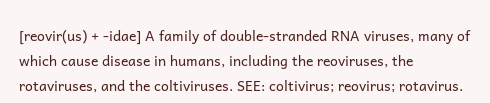[reovir(us) + -idae] A family of double-stranded RNA viruses, many of which cause disease in humans, including the reoviruses, the rotaviruses, and the coltiviruses. SEE: coltivirus; reovirus; rotavirus.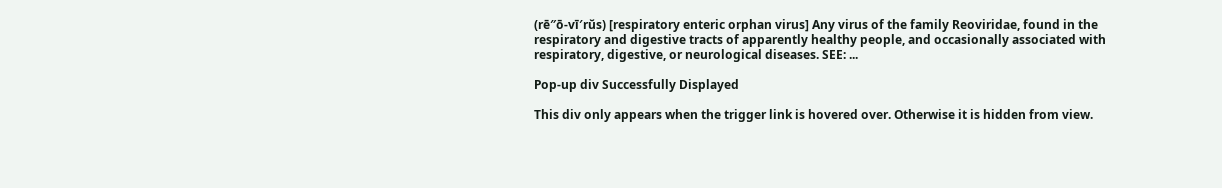(rē″ō-vī′rŭs) [respiratory enteric orphan virus] Any virus of the family Reoviridae, found in the respiratory and digestive tracts of apparently healthy people, and occasionally associated with respiratory, digestive, or neurological diseases. SEE: ...

Pop-up div Successfully Displayed

This div only appears when the trigger link is hovered over. Otherwise it is hidden from view.